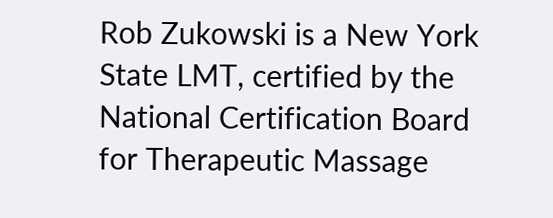Rob Zukowski is a New York State LMT, certified by the National Certification Board for Therapeutic Massage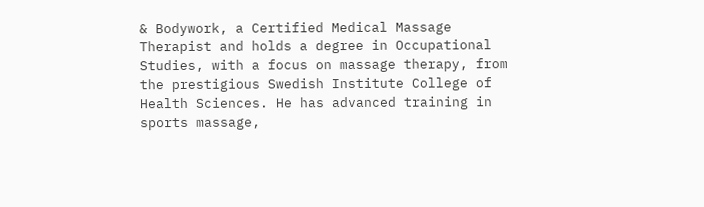& Bodywork, a Certified Medical Massage Therapist and holds a degree in Occupational Studies, with a focus on massage therapy, from the prestigious Swedish Institute College of Health Sciences. He has advanced training in sports massage,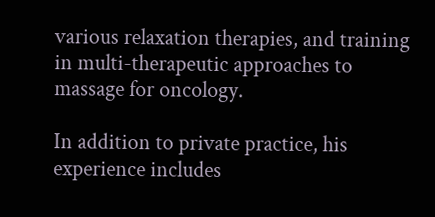various relaxation therapies, and training in multi-therapeutic approaches to massage for oncology.

In addition to private practice, his experience includes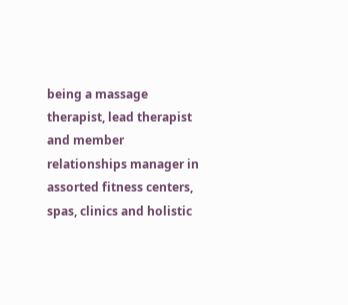being a massage therapist, lead therapist and member relationships manager in assorted fitness centers, spas, clinics and holistic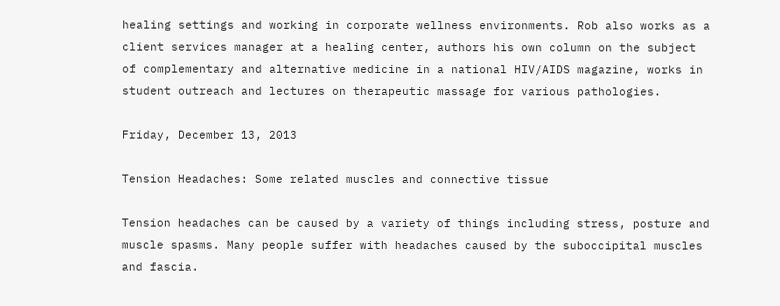healing settings and working in corporate wellness environments. Rob also works as a client services manager at a healing center, authors his own column on the subject of complementary and alternative medicine in a national HIV/AIDS magazine, works in student outreach and lectures on therapeutic massage for various pathologies.

Friday, December 13, 2013

Tension Headaches: Some related muscles and connective tissue

Tension headaches can be caused by a variety of things including stress, posture and muscle spasms. Many people suffer with headaches caused by the suboccipital muscles and fascia.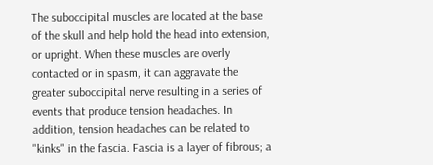The suboccipital muscles are located at the base of the skull and help hold the head into extension, or upright. When these muscles are overly contacted or in spasm, it can aggravate the greater suboccipital nerve resulting in a series of events that produce tension headaches. In addition, tension headaches can be related to "kinks" in the fascia. Fascia is a layer of fibrous; a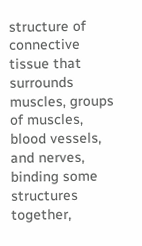structure of connective tissue that surrounds muscles, groups of muscles, blood vessels, and nerves, binding some structures together,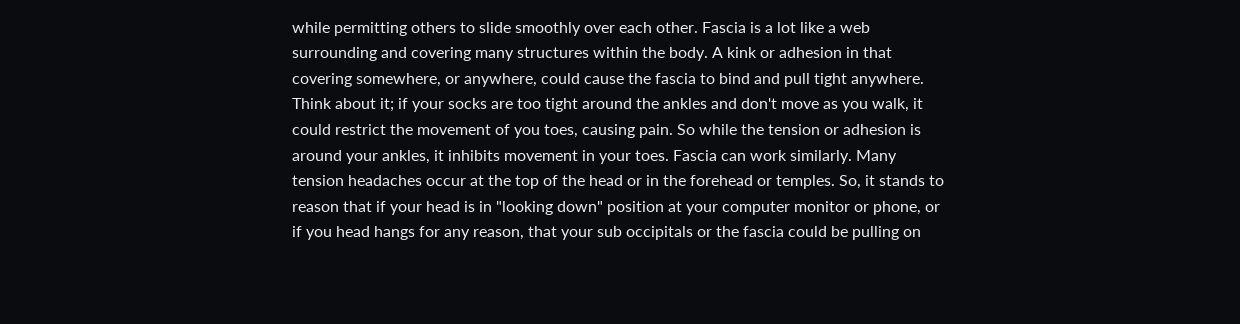while permitting others to slide smoothly over each other. Fascia is a lot like a web surrounding and covering many structures within the body. A kink or adhesion in that covering somewhere, or anywhere, could cause the fascia to bind and pull tight anywhere. Think about it; if your socks are too tight around the ankles and don't move as you walk, it could restrict the movement of you toes, causing pain. So while the tension or adhesion is around your ankles, it inhibits movement in your toes. Fascia can work similarly. Many tension headaches occur at the top of the head or in the forehead or temples. So, it stands to reason that if your head is in "looking down" position at your computer monitor or phone, or if you head hangs for any reason, that your sub occipitals or the fascia could be pulling on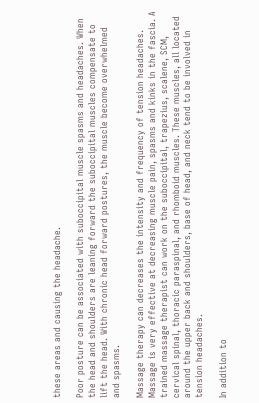these areas and causing the headache.

Poor posture can be associated with suboccipital muscle spasms and headaches. When the head and shoulders are leaning forward the suboccipital muscles compensate to lift the head. With chronic head forward postures, the muscle become overwhelmed and spasms.

Massage therapy can decreases the intensity and frequency of tension headaches. Massage is very effective at decreasing muscle pain, spasms and kinks in the fascia. A trained massage therapist can work on the suboccipital, trapezius, scalene, SCM, cervical spinal, thoracic paraspinal, and rhomboid muscles. These muscles, all located around the upper back and shoulders, base of head, and neck tend to be involved in tension headaches.

In addition to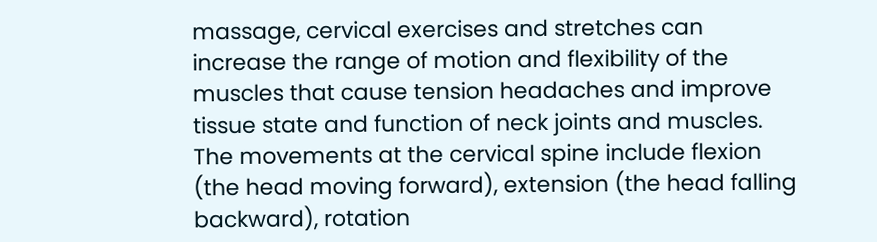massage, cervical exercises and stretches can increase the range of motion and flexibility of the muscles that cause tension headaches and improve tissue state and function of neck joints and muscles. The movements at the cervical spine include flexion (the head moving forward), extension (the head falling backward), rotation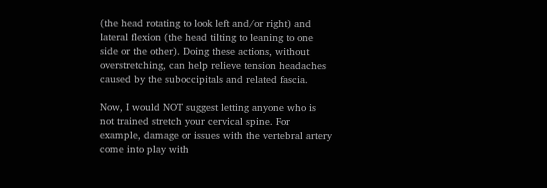(the head rotating to look left and/or right) and lateral flexion (the head tilting to leaning to one side or the other). Doing these actions, without overstretching, can help relieve tension headaches caused by the suboccipitals and related fascia.

Now, I would NOT suggest letting anyone who is not trained stretch your cervical spine. For example, damage or issues with the vertebral artery come into play with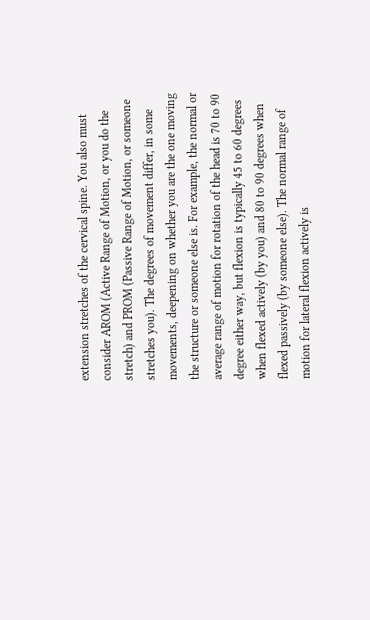extension stretches of the cervical spine. You also must consider AROM (Active Range of Motion, or you do the stretch) and PROM (Passive Range of Motion, or someone stretches you). The degrees of movement differ, in some movements, deepening on whether you are the one moving the structure or someone else is. For example, the normal or average range of motion for rotation of the head is 70 to 90 degree either way, but flexion is typically 45 to 60 degrees when flexed actively (by you) and 80 to 90 degrees when flexed passively (by someone else). The normal range of motion for lateral flexion actively is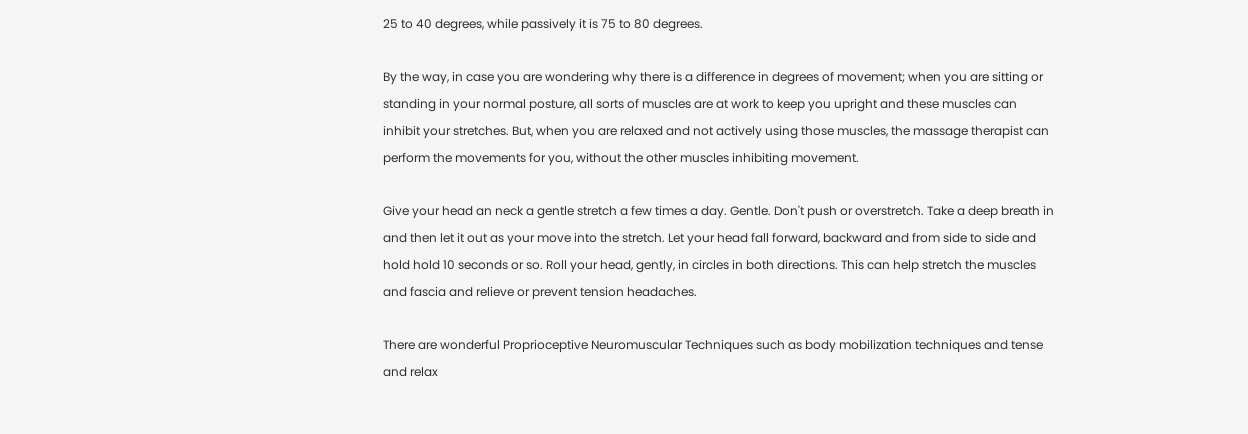25 to 40 degrees, while passively it is 75 to 80 degrees.

By the way, in case you are wondering why there is a difference in degrees of movement; when you are sitting or standing in your normal posture, all sorts of muscles are at work to keep you upright and these muscles can inhibit your stretches. But, when you are relaxed and not actively using those muscles, the massage therapist can perform the movements for you, without the other muscles inhibiting movement.

Give your head an neck a gentle stretch a few times a day. Gentle. Don't push or overstretch. Take a deep breath in and then let it out as your move into the stretch. Let your head fall forward, backward and from side to side and hold hold 10 seconds or so. Roll your head, gently, in circles in both directions. This can help stretch the muscles and fascia and relieve or prevent tension headaches.

There are wonderful Proprioceptive Neuromuscular Techniques such as body mobilization techniques and tense and relax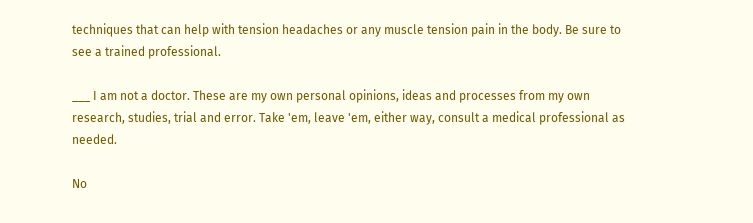techniques that can help with tension headaches or any muscle tension pain in the body. Be sure to see a trained professional.

___ I am not a doctor. These are my own personal opinions, ideas and processes from my own research, studies, trial and error. Take 'em, leave 'em, either way, consult a medical professional as needed.

No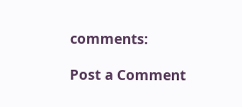comments:

Post a Comment